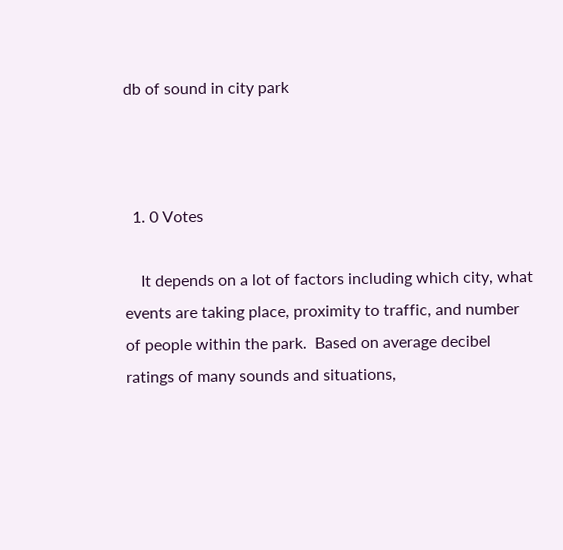db of sound in city park



  1. 0 Votes

    It depends on a lot of factors including which city, what events are taking place, proximity to traffic, and number of people within the park.  Based on average decibel ratings of many sounds and situations,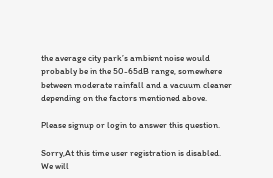the average city park’s ambient noise would probably be in the 50-65dB range, somewhere between moderate rainfall and a vacuum cleaner depending on the factors mentioned above.

Please signup or login to answer this question.

Sorry,At this time user registration is disabled. We will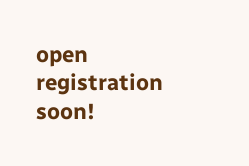open registration soon!